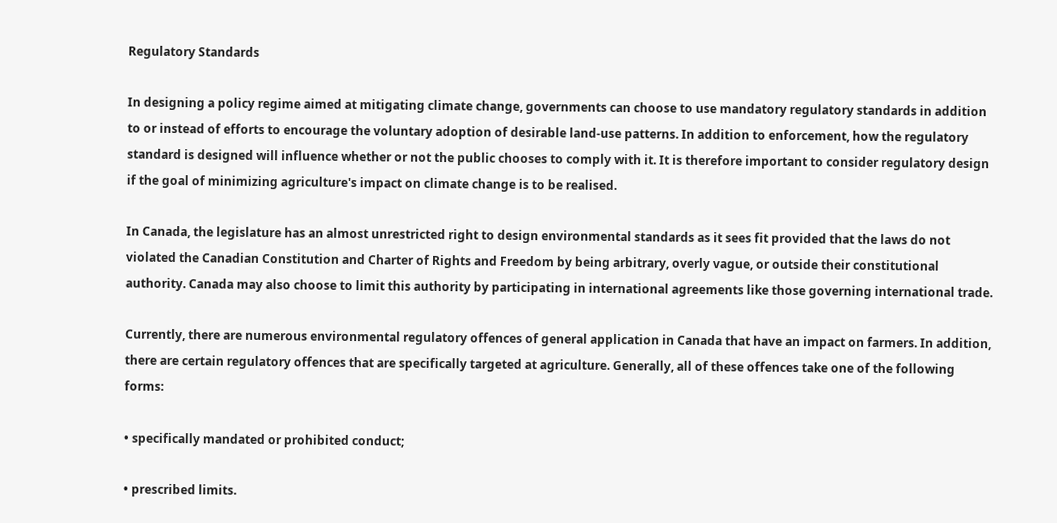Regulatory Standards

In designing a policy regime aimed at mitigating climate change, governments can choose to use mandatory regulatory standards in addition to or instead of efforts to encourage the voluntary adoption of desirable land-use patterns. In addition to enforcement, how the regulatory standard is designed will influence whether or not the public chooses to comply with it. It is therefore important to consider regulatory design if the goal of minimizing agriculture's impact on climate change is to be realised.

In Canada, the legislature has an almost unrestricted right to design environmental standards as it sees fit provided that the laws do not violated the Canadian Constitution and Charter of Rights and Freedom by being arbitrary, overly vague, or outside their constitutional authority. Canada may also choose to limit this authority by participating in international agreements like those governing international trade.

Currently, there are numerous environmental regulatory offences of general application in Canada that have an impact on farmers. In addition, there are certain regulatory offences that are specifically targeted at agriculture. Generally, all of these offences take one of the following forms:

• specifically mandated or prohibited conduct;

• prescribed limits.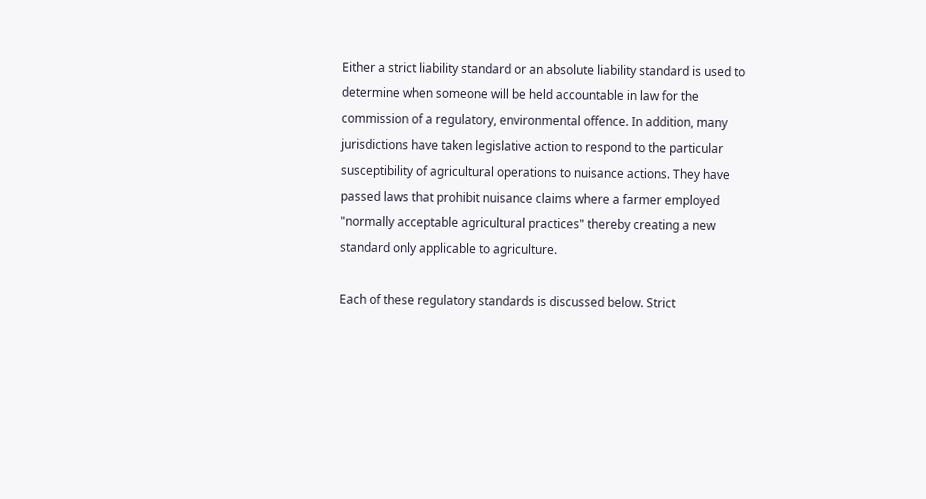Either a strict liability standard or an absolute liability standard is used to determine when someone will be held accountable in law for the commission of a regulatory, environmental offence. In addition, many jurisdictions have taken legislative action to respond to the particular susceptibility of agricultural operations to nuisance actions. They have passed laws that prohibit nuisance claims where a farmer employed "normally acceptable agricultural practices" thereby creating a new standard only applicable to agriculture.

Each of these regulatory standards is discussed below. Strict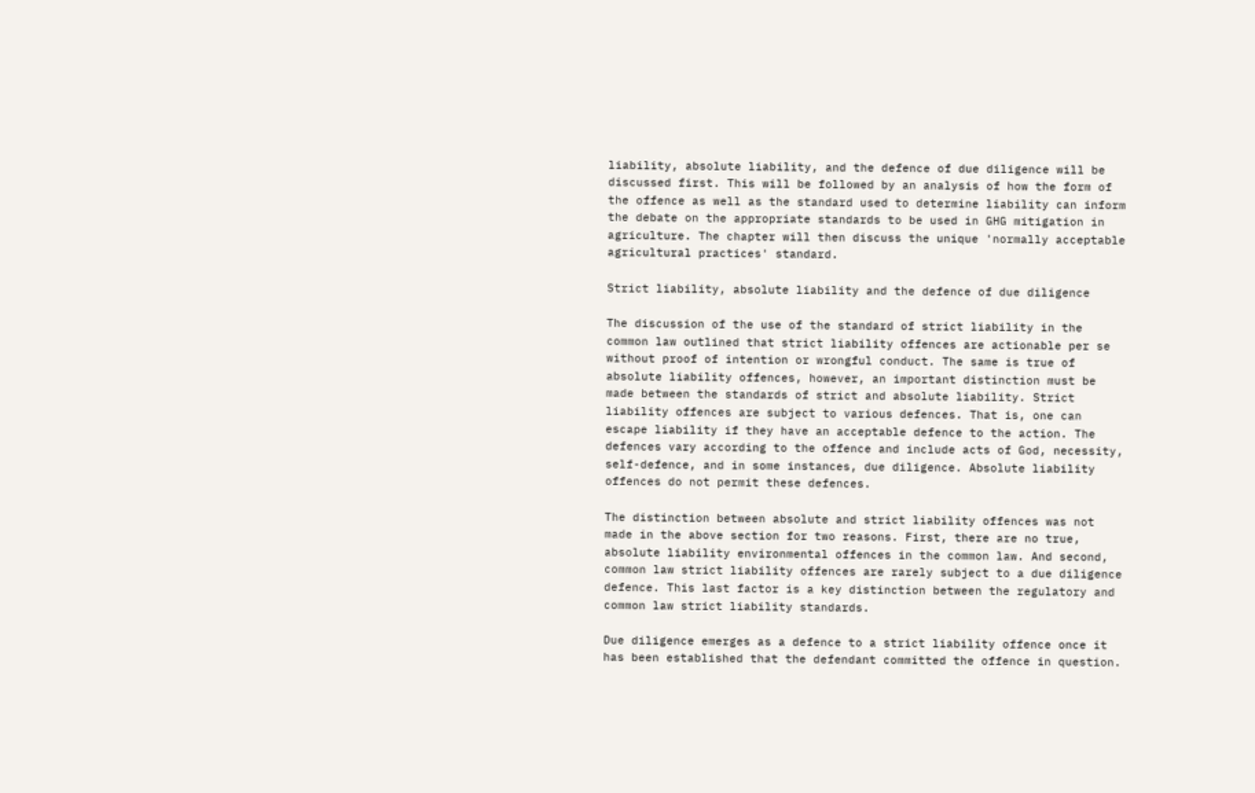liability, absolute liability, and the defence of due diligence will be discussed first. This will be followed by an analysis of how the form of the offence as well as the standard used to determine liability can inform the debate on the appropriate standards to be used in GHG mitigation in agriculture. The chapter will then discuss the unique 'normally acceptable agricultural practices' standard.

Strict liability, absolute liability and the defence of due diligence

The discussion of the use of the standard of strict liability in the common law outlined that strict liability offences are actionable per se without proof of intention or wrongful conduct. The same is true of absolute liability offences, however, an important distinction must be made between the standards of strict and absolute liability. Strict liability offences are subject to various defences. That is, one can escape liability if they have an acceptable defence to the action. The defences vary according to the offence and include acts of God, necessity, self-defence, and in some instances, due diligence. Absolute liability offences do not permit these defences.

The distinction between absolute and strict liability offences was not made in the above section for two reasons. First, there are no true, absolute liability environmental offences in the common law. And second, common law strict liability offences are rarely subject to a due diligence defence. This last factor is a key distinction between the regulatory and common law strict liability standards.

Due diligence emerges as a defence to a strict liability offence once it has been established that the defendant committed the offence in question.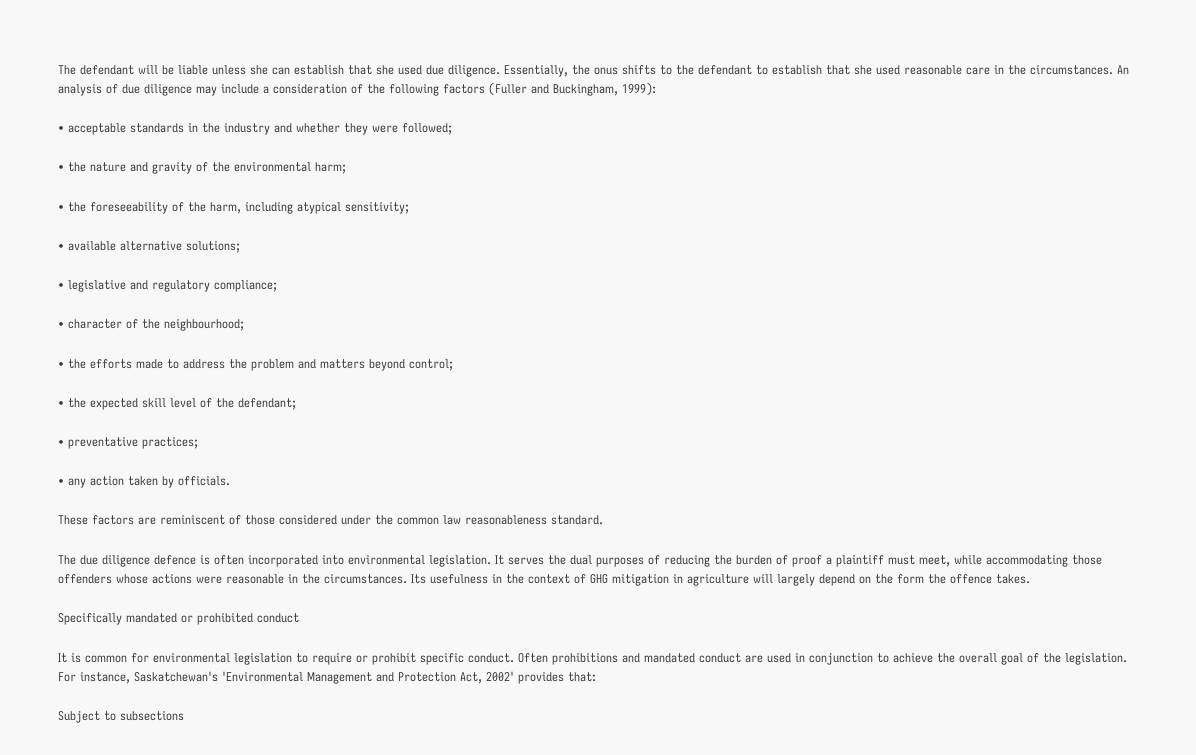The defendant will be liable unless she can establish that she used due diligence. Essentially, the onus shifts to the defendant to establish that she used reasonable care in the circumstances. An analysis of due diligence may include a consideration of the following factors (Fuller and Buckingham, 1999):

• acceptable standards in the industry and whether they were followed;

• the nature and gravity of the environmental harm;

• the foreseeability of the harm, including atypical sensitivity;

• available alternative solutions;

• legislative and regulatory compliance;

• character of the neighbourhood;

• the efforts made to address the problem and matters beyond control;

• the expected skill level of the defendant;

• preventative practices;

• any action taken by officials.

These factors are reminiscent of those considered under the common law reasonableness standard.

The due diligence defence is often incorporated into environmental legislation. It serves the dual purposes of reducing the burden of proof a plaintiff must meet, while accommodating those offenders whose actions were reasonable in the circumstances. Its usefulness in the context of GHG mitigation in agriculture will largely depend on the form the offence takes.

Specifically mandated or prohibited conduct

It is common for environmental legislation to require or prohibit specific conduct. Often prohibitions and mandated conduct are used in conjunction to achieve the overall goal of the legislation. For instance, Saskatchewan's 'Environmental Management and Protection Act, 2002' provides that:

Subject to subsections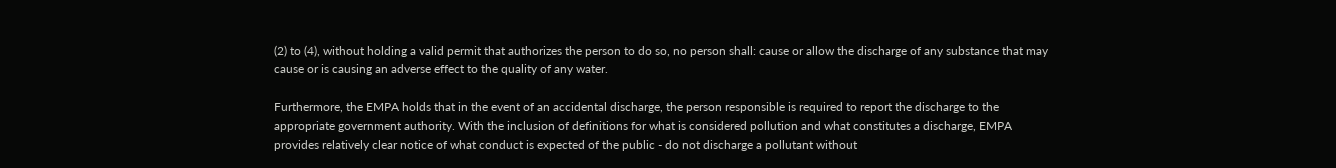(2) to (4), without holding a valid permit that authorizes the person to do so, no person shall: cause or allow the discharge of any substance that may cause or is causing an adverse effect to the quality of any water.

Furthermore, the EMPA holds that in the event of an accidental discharge, the person responsible is required to report the discharge to the appropriate government authority. With the inclusion of definitions for what is considered pollution and what constitutes a discharge, EMPA provides relatively clear notice of what conduct is expected of the public - do not discharge a pollutant without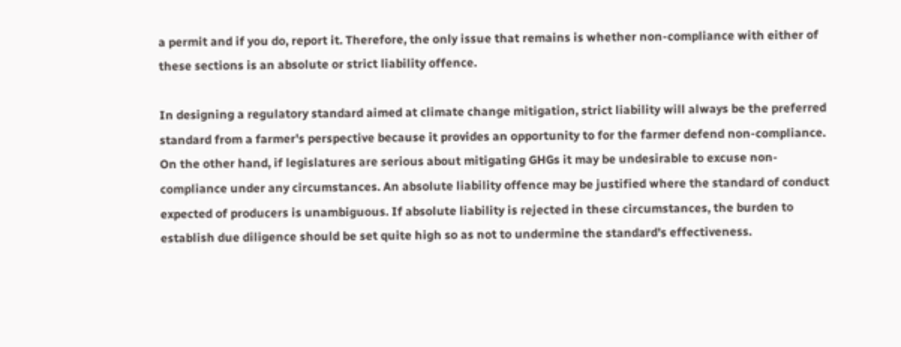a permit and if you do, report it. Therefore, the only issue that remains is whether non-compliance with either of these sections is an absolute or strict liability offence.

In designing a regulatory standard aimed at climate change mitigation, strict liability will always be the preferred standard from a farmer's perspective because it provides an opportunity to for the farmer defend non-compliance. On the other hand, if legislatures are serious about mitigating GHGs it may be undesirable to excuse non-compliance under any circumstances. An absolute liability offence may be justified where the standard of conduct expected of producers is unambiguous. If absolute liability is rejected in these circumstances, the burden to establish due diligence should be set quite high so as not to undermine the standard's effectiveness.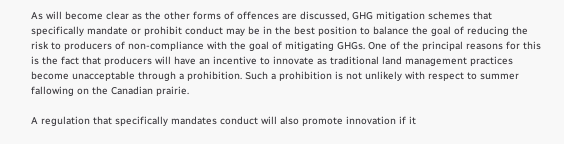As will become clear as the other forms of offences are discussed, GHG mitigation schemes that specifically mandate or prohibit conduct may be in the best position to balance the goal of reducing the risk to producers of non-compliance with the goal of mitigating GHGs. One of the principal reasons for this is the fact that producers will have an incentive to innovate as traditional land management practices become unacceptable through a prohibition. Such a prohibition is not unlikely with respect to summer fallowing on the Canadian prairie.

A regulation that specifically mandates conduct will also promote innovation if it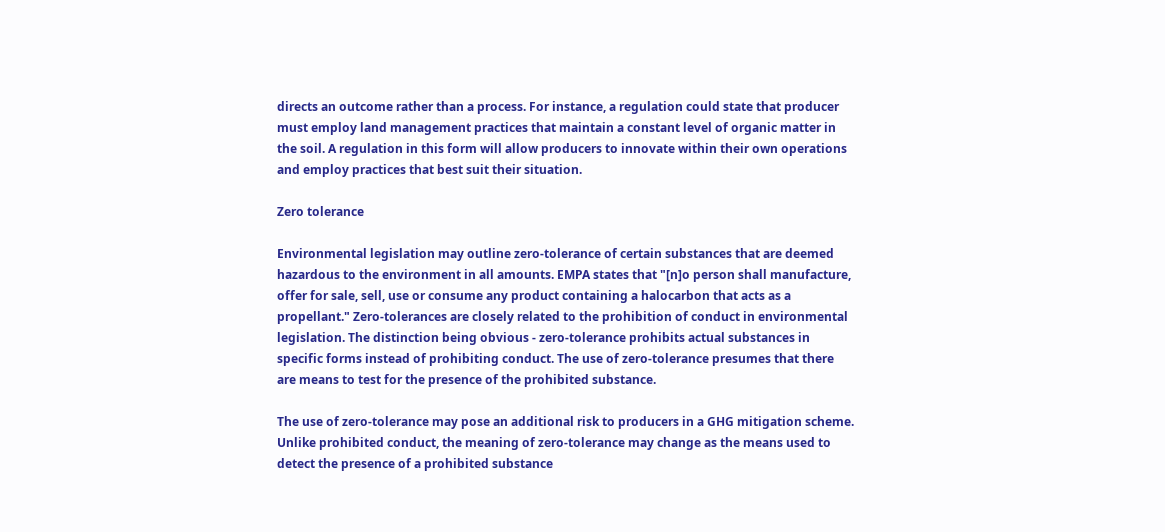directs an outcome rather than a process. For instance, a regulation could state that producer must employ land management practices that maintain a constant level of organic matter in the soil. A regulation in this form will allow producers to innovate within their own operations and employ practices that best suit their situation.

Zero tolerance

Environmental legislation may outline zero-tolerance of certain substances that are deemed hazardous to the environment in all amounts. EMPA states that "[n]o person shall manufacture, offer for sale, sell, use or consume any product containing a halocarbon that acts as a propellant." Zero-tolerances are closely related to the prohibition of conduct in environmental legislation. The distinction being obvious - zero-tolerance prohibits actual substances in specific forms instead of prohibiting conduct. The use of zero-tolerance presumes that there are means to test for the presence of the prohibited substance.

The use of zero-tolerance may pose an additional risk to producers in a GHG mitigation scheme. Unlike prohibited conduct, the meaning of zero-tolerance may change as the means used to detect the presence of a prohibited substance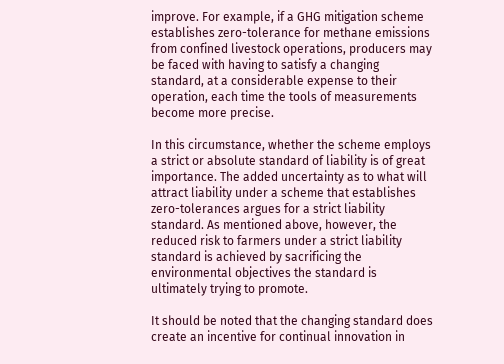improve. For example, if a GHG mitigation scheme establishes zero-tolerance for methane emissions from confined livestock operations, producers may be faced with having to satisfy a changing standard, at a considerable expense to their operation, each time the tools of measurements become more precise.

In this circumstance, whether the scheme employs a strict or absolute standard of liability is of great importance. The added uncertainty as to what will attract liability under a scheme that establishes zero-tolerances argues for a strict liability standard. As mentioned above, however, the reduced risk to farmers under a strict liability standard is achieved by sacrificing the environmental objectives the standard is ultimately trying to promote.

It should be noted that the changing standard does create an incentive for continual innovation in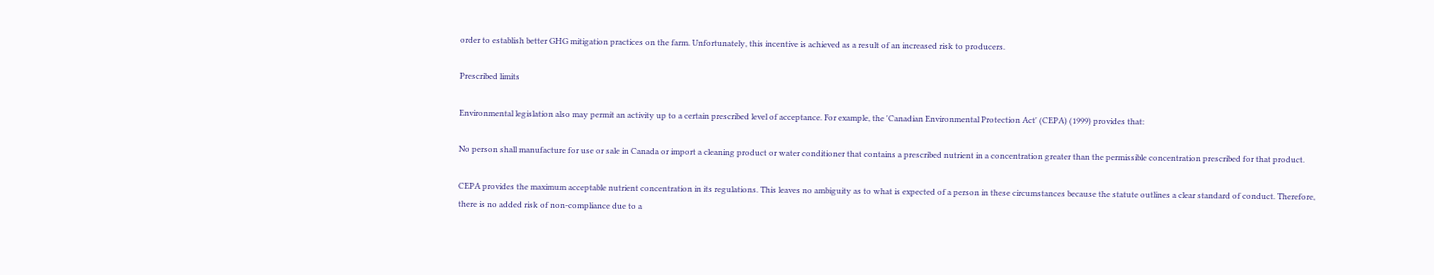order to establish better GHG mitigation practices on the farm. Unfortunately, this incentive is achieved as a result of an increased risk to producers.

Prescribed limits

Environmental legislation also may permit an activity up to a certain prescribed level of acceptance. For example, the 'Canadian Environmental Protection Act' (CEPA) (1999) provides that:

No person shall manufacture for use or sale in Canada or import a cleaning product or water conditioner that contains a prescribed nutrient in a concentration greater than the permissible concentration prescribed for that product.

CEPA provides the maximum acceptable nutrient concentration in its regulations. This leaves no ambiguity as to what is expected of a person in these circumstances because the statute outlines a clear standard of conduct. Therefore, there is no added risk of non-compliance due to a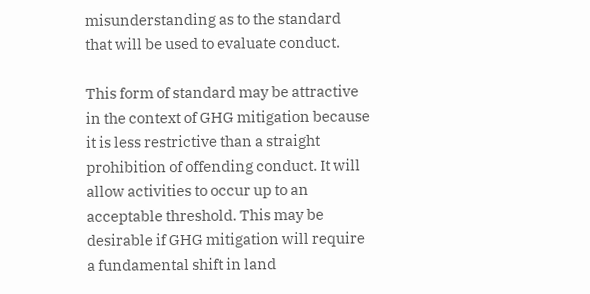misunderstanding as to the standard that will be used to evaluate conduct.

This form of standard may be attractive in the context of GHG mitigation because it is less restrictive than a straight prohibition of offending conduct. It will allow activities to occur up to an acceptable threshold. This may be desirable if GHG mitigation will require a fundamental shift in land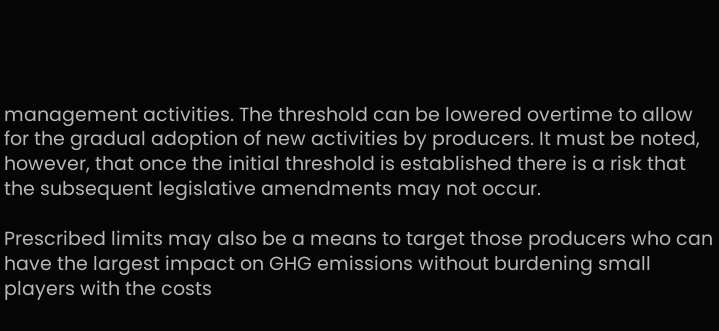management activities. The threshold can be lowered overtime to allow for the gradual adoption of new activities by producers. It must be noted, however, that once the initial threshold is established there is a risk that the subsequent legislative amendments may not occur.

Prescribed limits may also be a means to target those producers who can have the largest impact on GHG emissions without burdening small players with the costs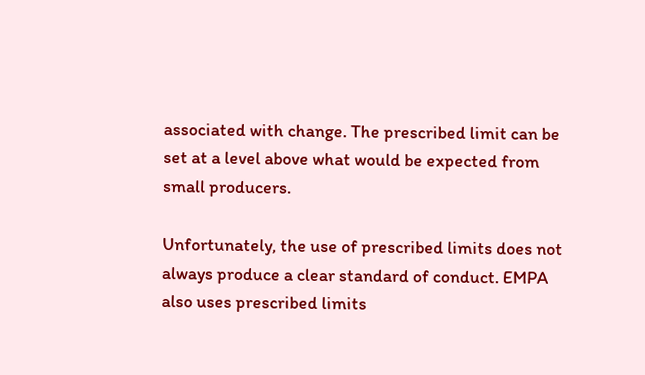associated with change. The prescribed limit can be set at a level above what would be expected from small producers.

Unfortunately, the use of prescribed limits does not always produce a clear standard of conduct. EMPA also uses prescribed limits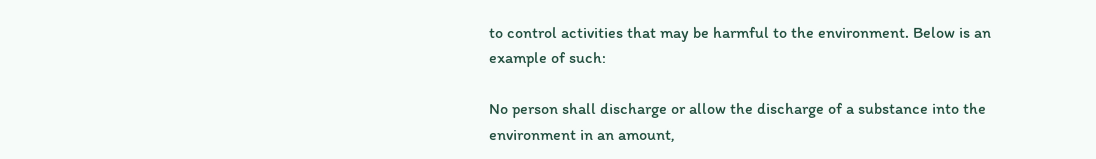to control activities that may be harmful to the environment. Below is an example of such:

No person shall discharge or allow the discharge of a substance into the environment in an amount,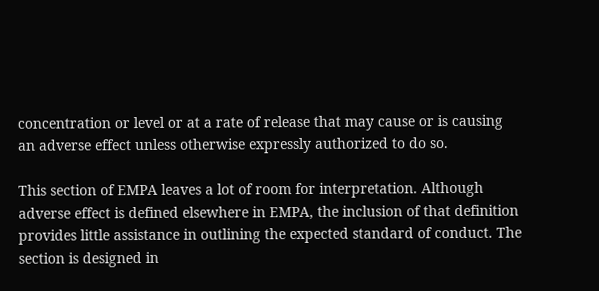concentration or level or at a rate of release that may cause or is causing an adverse effect unless otherwise expressly authorized to do so.

This section of EMPA leaves a lot of room for interpretation. Although adverse effect is defined elsewhere in EMPA, the inclusion of that definition provides little assistance in outlining the expected standard of conduct. The section is designed in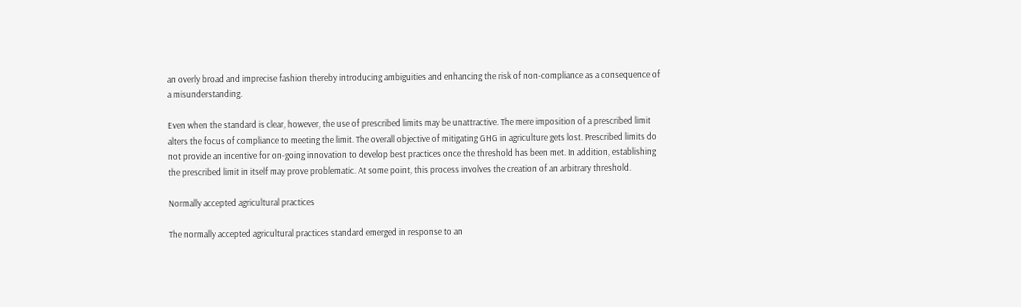an overly broad and imprecise fashion thereby introducing ambiguities and enhancing the risk of non-compliance as a consequence of a misunderstanding.

Even when the standard is clear, however, the use of prescribed limits may be unattractive. The mere imposition of a prescribed limit alters the focus of compliance to meeting the limit. The overall objective of mitigating GHG in agriculture gets lost. Prescribed limits do not provide an incentive for on-going innovation to develop best practices once the threshold has been met. In addition, establishing the prescribed limit in itself may prove problematic. At some point, this process involves the creation of an arbitrary threshold.

Normally accepted agricultural practices

The normally accepted agricultural practices standard emerged in response to an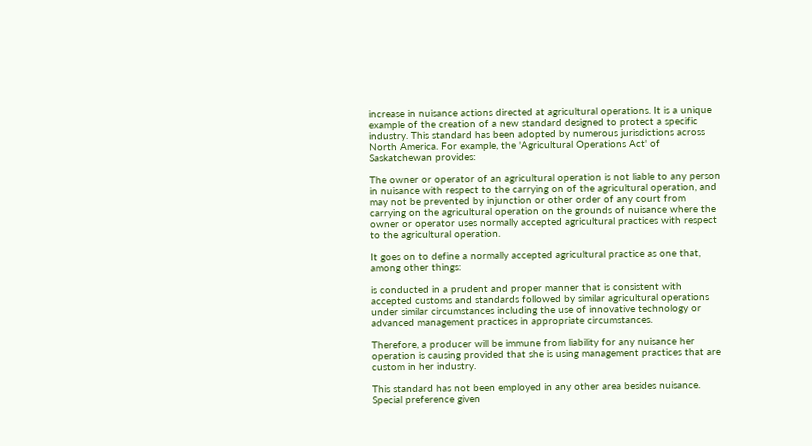increase in nuisance actions directed at agricultural operations. It is a unique example of the creation of a new standard designed to protect a specific industry. This standard has been adopted by numerous jurisdictions across North America. For example, the 'Agricultural Operations Act' of Saskatchewan provides:

The owner or operator of an agricultural operation is not liable to any person in nuisance with respect to the carrying on of the agricultural operation, and may not be prevented by injunction or other order of any court from carrying on the agricultural operation on the grounds of nuisance where the owner or operator uses normally accepted agricultural practices with respect to the agricultural operation.

It goes on to define a normally accepted agricultural practice as one that, among other things:

is conducted in a prudent and proper manner that is consistent with accepted customs and standards followed by similar agricultural operations under similar circumstances including the use of innovative technology or advanced management practices in appropriate circumstances.

Therefore, a producer will be immune from liability for any nuisance her operation is causing provided that she is using management practices that are custom in her industry.

This standard has not been employed in any other area besides nuisance. Special preference given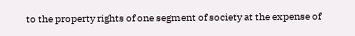to the property rights of one segment of society at the expense of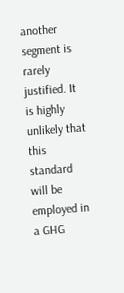another segment is rarely justified. It is highly unlikely that this standard will be employed in a GHG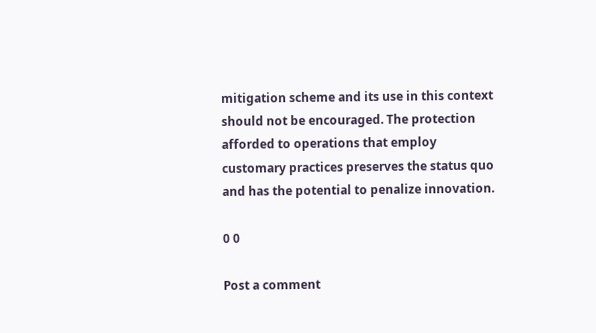mitigation scheme and its use in this context should not be encouraged. The protection afforded to operations that employ customary practices preserves the status quo and has the potential to penalize innovation.

0 0

Post a comment